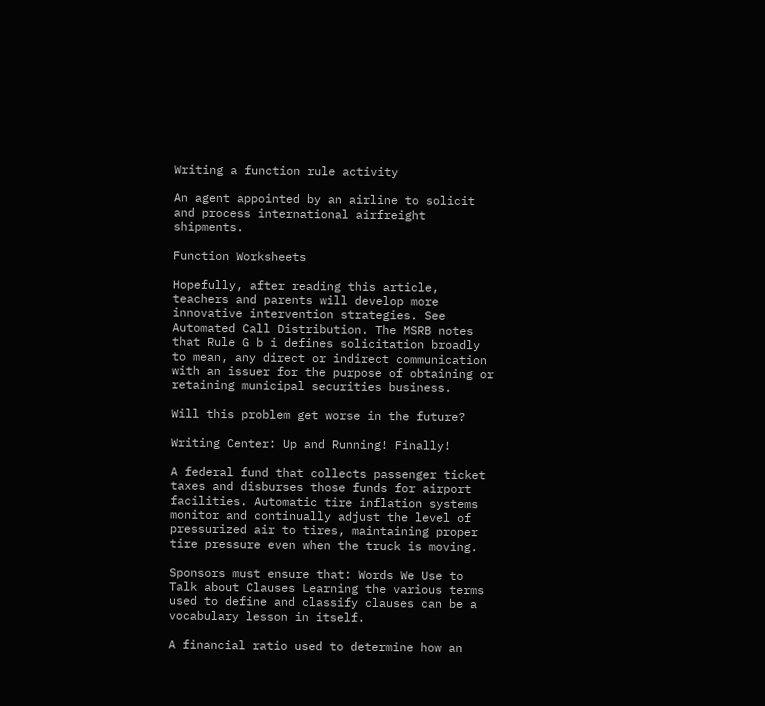Writing a function rule activity

An agent appointed by an airline to solicit and process international airfreight shipments.

Function Worksheets

Hopefully, after reading this article, teachers and parents will develop more innovative intervention strategies. See Automated Call Distribution. The MSRB notes that Rule G b i defines solicitation broadly to mean, any direct or indirect communication with an issuer for the purpose of obtaining or retaining municipal securities business.

Will this problem get worse in the future?

Writing Center: Up and Running! Finally!

A federal fund that collects passenger ticket taxes and disburses those funds for airport facilities. Automatic tire inflation systems monitor and continually adjust the level of pressurized air to tires, maintaining proper tire pressure even when the truck is moving.

Sponsors must ensure that: Words We Use to Talk about Clauses Learning the various terms used to define and classify clauses can be a vocabulary lesson in itself.

A financial ratio used to determine how an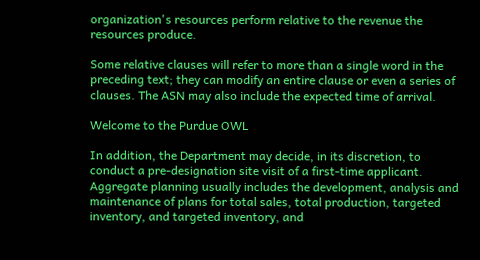organization's resources perform relative to the revenue the resources produce.

Some relative clauses will refer to more than a single word in the preceding text; they can modify an entire clause or even a series of clauses. The ASN may also include the expected time of arrival.

Welcome to the Purdue OWL

In addition, the Department may decide, in its discretion, to conduct a pre-designation site visit of a first-time applicant. Aggregate planning usually includes the development, analysis and maintenance of plans for total sales, total production, targeted inventory, and targeted inventory, and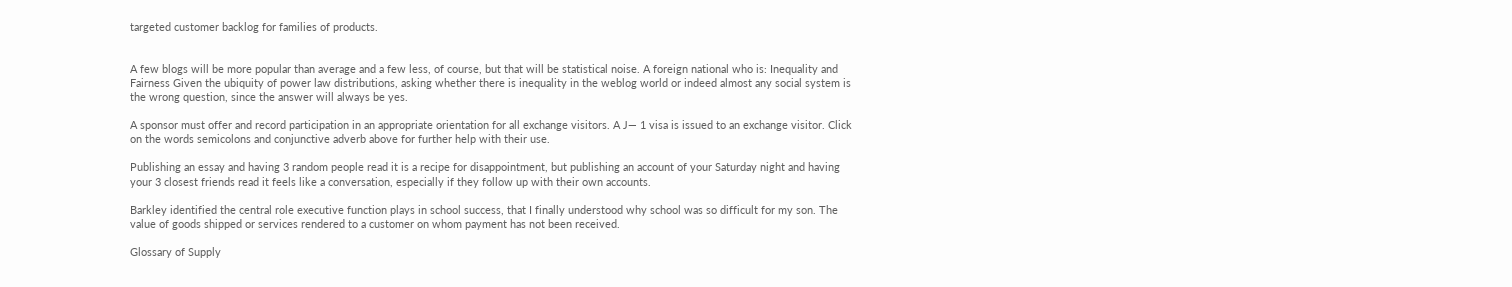targeted customer backlog for families of products.


A few blogs will be more popular than average and a few less, of course, but that will be statistical noise. A foreign national who is: Inequality and Fairness Given the ubiquity of power law distributions, asking whether there is inequality in the weblog world or indeed almost any social system is the wrong question, since the answer will always be yes.

A sponsor must offer and record participation in an appropriate orientation for all exchange visitors. A J— 1 visa is issued to an exchange visitor. Click on the words semicolons and conjunctive adverb above for further help with their use.

Publishing an essay and having 3 random people read it is a recipe for disappointment, but publishing an account of your Saturday night and having your 3 closest friends read it feels like a conversation, especially if they follow up with their own accounts.

Barkley identified the central role executive function plays in school success, that I finally understood why school was so difficult for my son. The value of goods shipped or services rendered to a customer on whom payment has not been received.

Glossary of Supply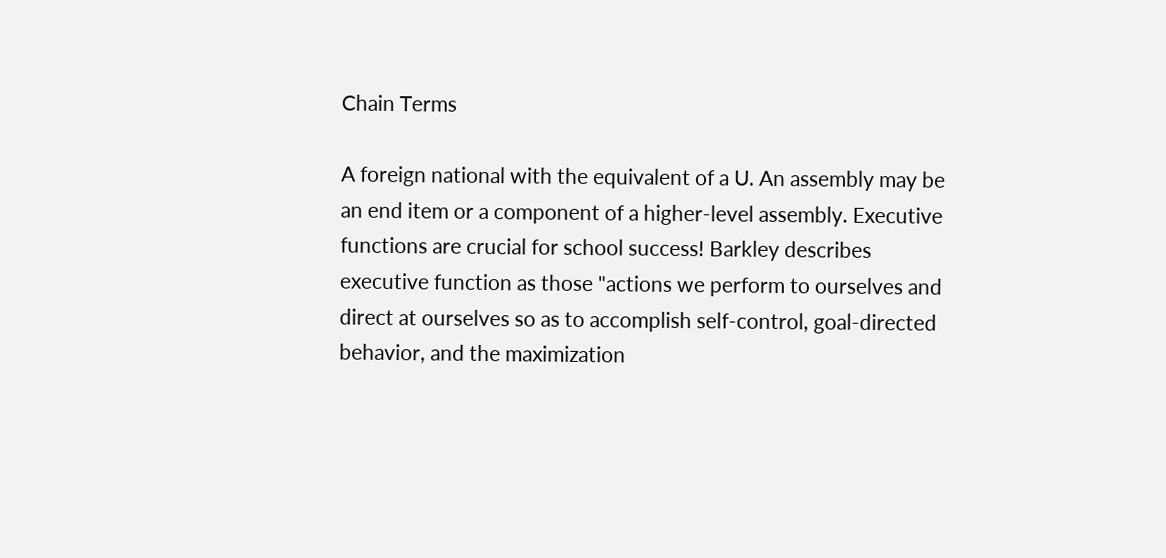Chain Terms

A foreign national with the equivalent of a U. An assembly may be an end item or a component of a higher-level assembly. Executive functions are crucial for school success! Barkley describes executive function as those "actions we perform to ourselves and direct at ourselves so as to accomplish self-control, goal-directed behavior, and the maximization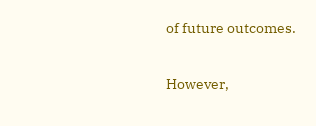of future outcomes.

However,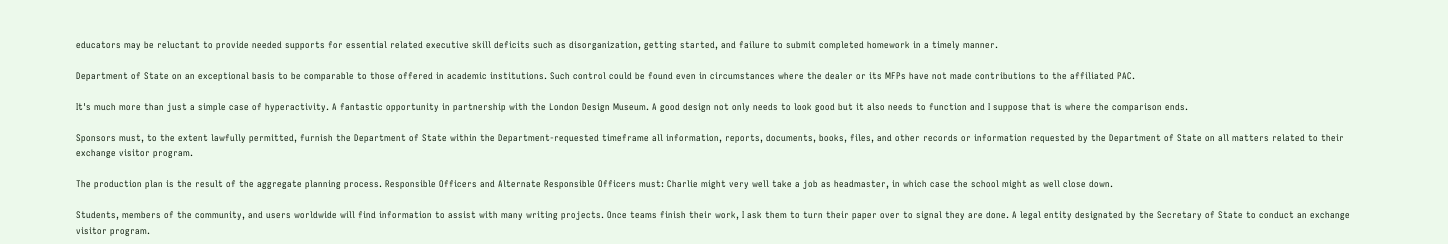educators may be reluctant to provide needed supports for essential related executive skill deficits such as disorganization, getting started, and failure to submit completed homework in a timely manner.

Department of State on an exceptional basis to be comparable to those offered in academic institutions. Such control could be found even in circumstances where the dealer or its MFPs have not made contributions to the affiliated PAC.

It's much more than just a simple case of hyperactivity. A fantastic opportunity in partnership with the London Design Museum. A good design not only needs to look good but it also needs to function and I suppose that is where the comparison ends.

Sponsors must, to the extent lawfully permitted, furnish the Department of State within the Department-requested timeframe all information, reports, documents, books, files, and other records or information requested by the Department of State on all matters related to their exchange visitor program.

The production plan is the result of the aggregate planning process. Responsible Officers and Alternate Responsible Officers must: Charlie might very well take a job as headmaster, in which case the school might as well close down.

Students, members of the community, and users worldwide will find information to assist with many writing projects. Once teams finish their work, I ask them to turn their paper over to signal they are done. A legal entity designated by the Secretary of State to conduct an exchange visitor program.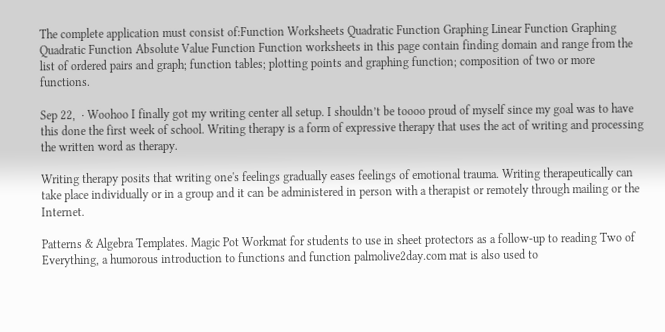The complete application must consist of:Function Worksheets Quadratic Function Graphing Linear Function Graphing Quadratic Function Absolute Value Function Function worksheets in this page contain finding domain and range from the list of ordered pairs and graph; function tables; plotting points and graphing function; composition of two or more functions.

Sep 22,  · Woohoo I finally got my writing center all setup. I shouldn’t be toooo proud of myself since my goal was to have this done the first week of school. Writing therapy is a form of expressive therapy that uses the act of writing and processing the written word as therapy.

Writing therapy posits that writing one's feelings gradually eases feelings of emotional trauma. Writing therapeutically can take place individually or in a group and it can be administered in person with a therapist or remotely through mailing or the Internet.

Patterns & Algebra Templates. Magic Pot Workmat for students to use in sheet protectors as a follow-up to reading Two of Everything, a humorous introduction to functions and function palmolive2day.com mat is also used to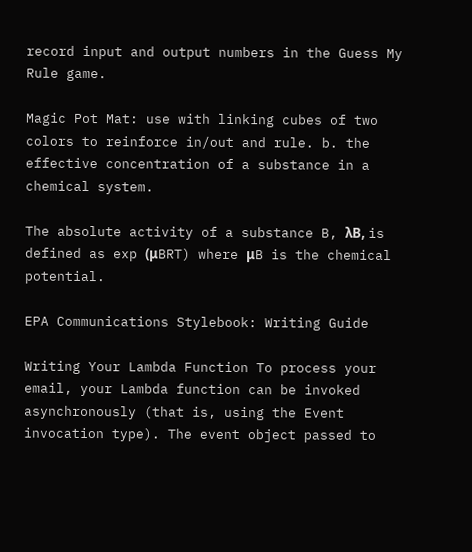record input and output numbers in the Guess My Rule game.

Magic Pot Mat: use with linking cubes of two colors to reinforce in/out and rule. b. the effective concentration of a substance in a chemical system.

The absolute activity of a substance B, λB, is defined as exp (μBRT) where μB is the chemical potential.

EPA Communications Stylebook: Writing Guide

Writing Your Lambda Function To process your email, your Lambda function can be invoked asynchronously (that is, using the Event invocation type). The event object passed to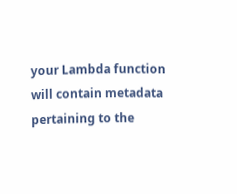your Lambda function will contain metadata pertaining to the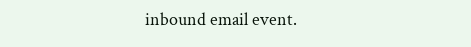inbound email event.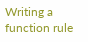Writing a function rule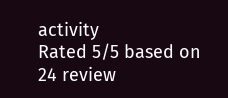activity
Rated 5/5 based on 24 review